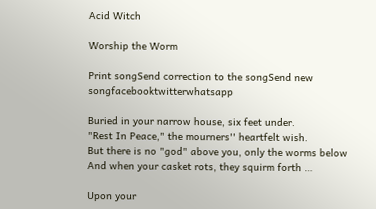Acid Witch

Worship the Worm

Print songSend correction to the songSend new songfacebooktwitterwhatsapp

Buried in your narrow house, six feet under.
"Rest In Peace," the mourners'' heartfelt wish.
But there is no "god" above you, only the worms below
And when your casket rots, they squirm forth …

Upon your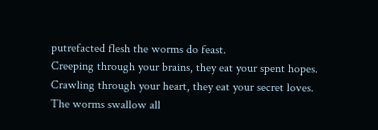putrefacted flesh the worms do feast.
Creeping through your brains, they eat your spent hopes.
Crawling through your heart, they eat your secret loves.
The worms swallow all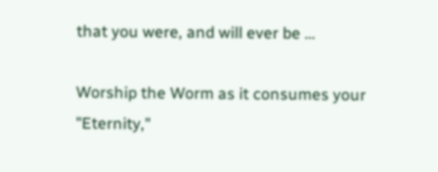that you were, and will ever be …

Worship the Worm as it consumes your "Eternity,"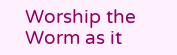Worship the Worm as it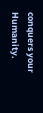conquers your Humanity.